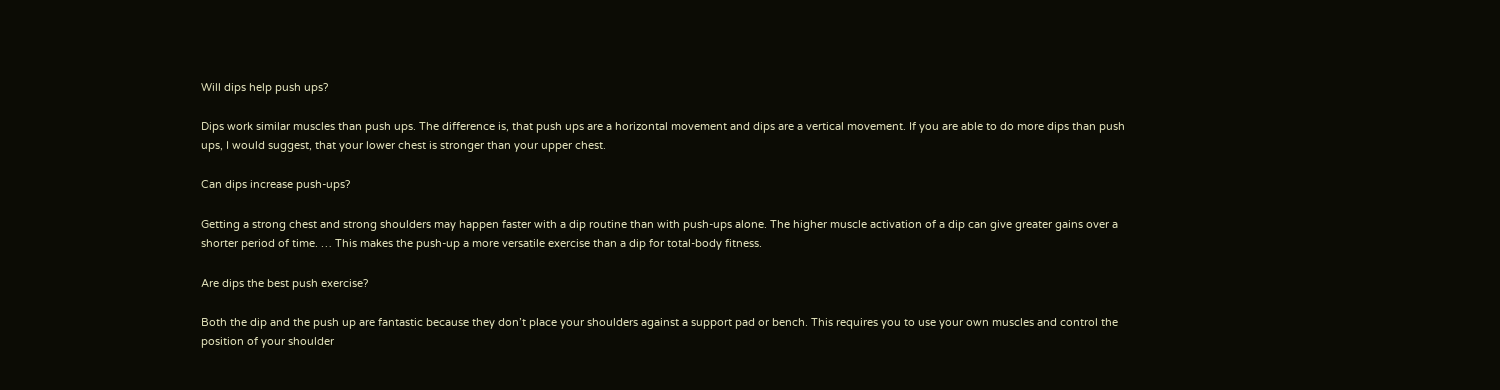Will dips help push ups?

Dips work similar muscles than push ups. The difference is, that push ups are a horizontal movement and dips are a vertical movement. If you are able to do more dips than push ups, I would suggest, that your lower chest is stronger than your upper chest.

Can dips increase push-ups?

Getting a strong chest and strong shoulders may happen faster with a dip routine than with push-ups alone. The higher muscle activation of a dip can give greater gains over a shorter period of time. … This makes the push-up a more versatile exercise than a dip for total-body fitness.

Are dips the best push exercise?

Both the dip and the push up are fantastic because they don’t place your shoulders against a support pad or bench. This requires you to use your own muscles and control the position of your shoulder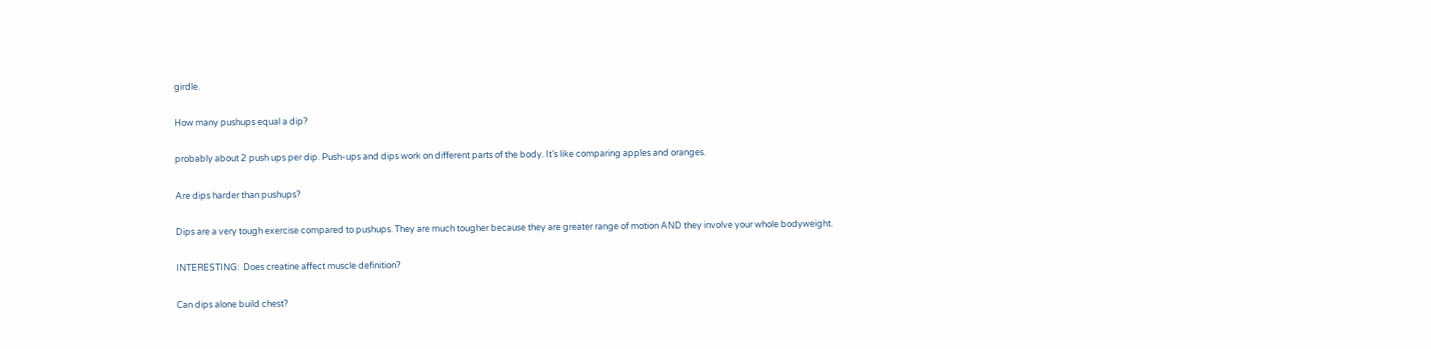girdle.

How many pushups equal a dip?

probably about 2 push ups per dip. Push-ups and dips work on different parts of the body. It’s like comparing apples and oranges.

Are dips harder than pushups?

Dips are a very tough exercise compared to pushups. They are much tougher because they are greater range of motion AND they involve your whole bodyweight.

INTERESTING:  Does creatine affect muscle definition?

Can dips alone build chest?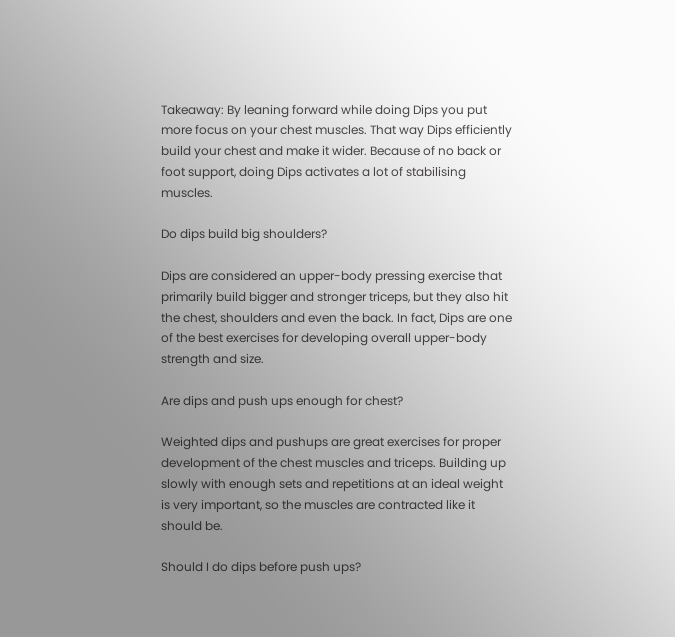Takeaway: By leaning forward while doing Dips you put more focus on your chest muscles. That way Dips efficiently build your chest and make it wider. Because of no back or foot support, doing Dips activates a lot of stabilising muscles.

Do dips build big shoulders?

Dips are considered an upper-body pressing exercise that primarily build bigger and stronger triceps, but they also hit the chest, shoulders and even the back. In fact, Dips are one of the best exercises for developing overall upper-body strength and size.

Are dips and push ups enough for chest?

Weighted dips and pushups are great exercises for proper development of the chest muscles and triceps. Building up slowly with enough sets and repetitions at an ideal weight is very important, so the muscles are contracted like it should be.

Should I do dips before push ups?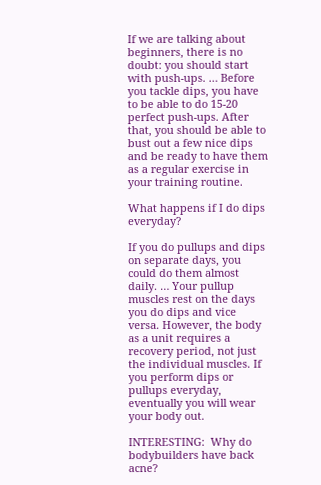If we are talking about beginners, there is no doubt: you should start with push-ups. … Before you tackle dips, you have to be able to do 15-20 perfect push-ups. After that, you should be able to bust out a few nice dips and be ready to have them as a regular exercise in your training routine.

What happens if I do dips everyday?

If you do pullups and dips on separate days, you could do them almost daily. … Your pullup muscles rest on the days you do dips and vice versa. However, the body as a unit requires a recovery period, not just the individual muscles. If you perform dips or pullups everyday, eventually you will wear your body out.

INTERESTING:  Why do bodybuilders have back acne?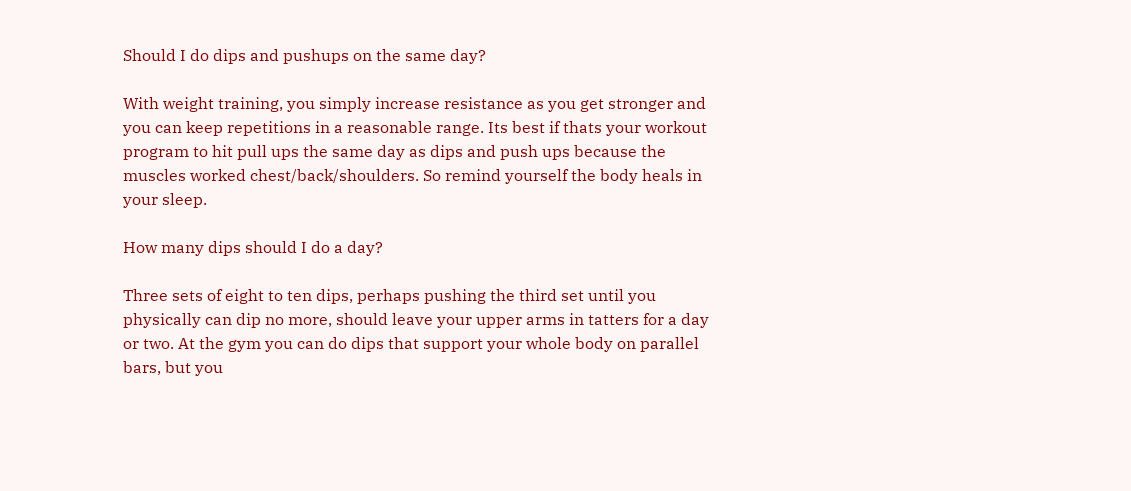Should I do dips and pushups on the same day?

With weight training, you simply increase resistance as you get stronger and you can keep repetitions in a reasonable range. Its best if thats your workout program to hit pull ups the same day as dips and push ups because the muscles worked chest/back/shoulders. So remind yourself the body heals in your sleep.

How many dips should I do a day?

Three sets of eight to ten dips, perhaps pushing the third set until you physically can dip no more, should leave your upper arms in tatters for a day or two. At the gym you can do dips that support your whole body on parallel bars, but you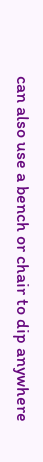can also use a bench or chair to dip anywhere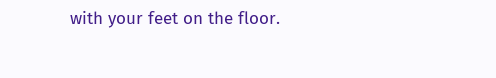with your feet on the floor.